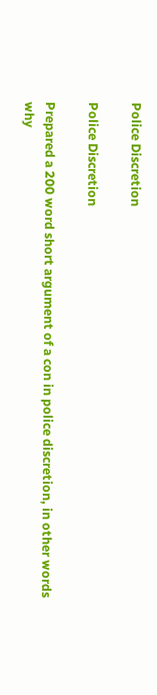Police Discretion

Police Discretion

Prepared a 200 word short argument of a con in police discretion, in other words why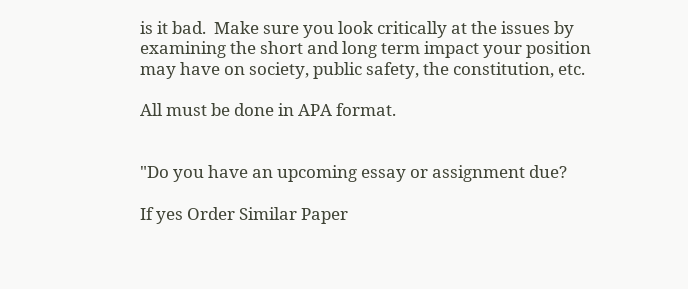is it bad.  Make sure you look critically at the issues by examining the short and long term impact your position may have on society, public safety, the constitution, etc.

All must be done in APA format.


"Do you have an upcoming essay or assignment due?

If yes Order Similar Paper